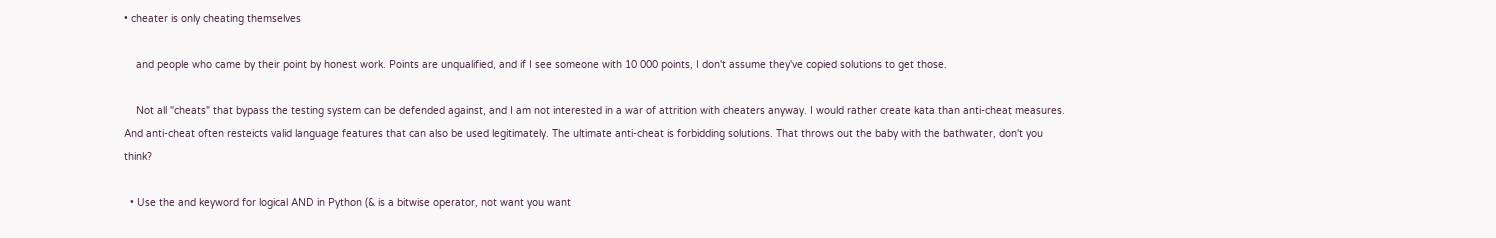• cheater is only cheating themselves

    and people who came by their point by honest work. Points are unqualified, and if I see someone with 10 000 points, I don't assume they've copied solutions to get those.

    Not all "cheats" that bypass the testing system can be defended against, and I am not interested in a war of attrition with cheaters anyway. I would rather create kata than anti-cheat measures. And anti-cheat often resteicts valid language features that can also be used legitimately. The ultimate anti-cheat is forbidding solutions. That throws out the baby with the bathwater, don't you think?

  • Use the and keyword for logical AND in Python (& is a bitwise operator, not want you want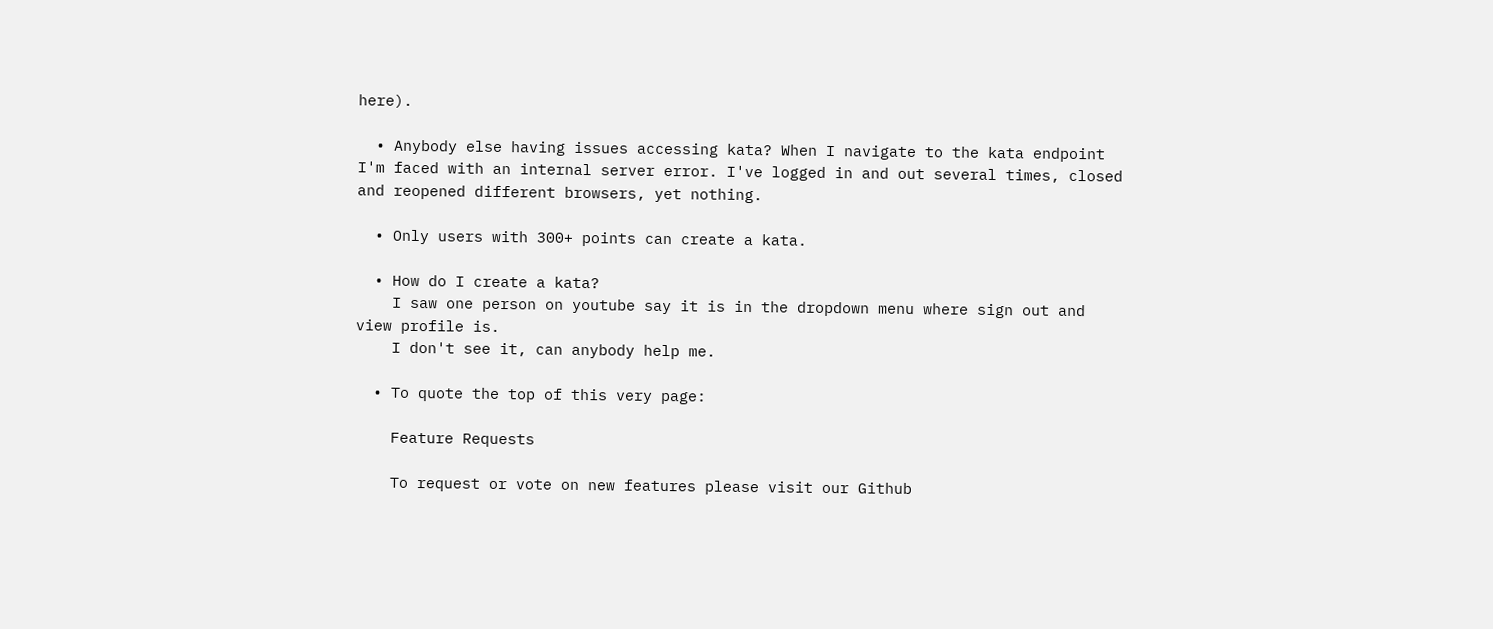here).

  • Anybody else having issues accessing kata? When I navigate to the kata endpoint I'm faced with an internal server error. I've logged in and out several times, closed and reopened different browsers, yet nothing.

  • Only users with 300+ points can create a kata.

  • How do I create a kata?
    I saw one person on youtube say it is in the dropdown menu where sign out and view profile is.
    I don't see it, can anybody help me.

  • To quote the top of this very page:

    Feature Requests

    To request or vote on new features please visit our Github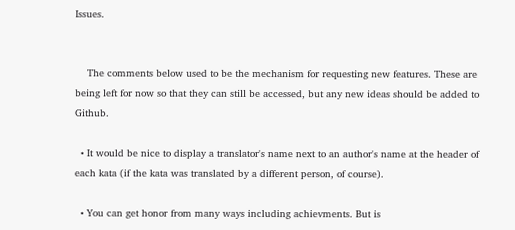Issues.


    The comments below used to be the mechanism for requesting new features. These are being left for now so that they can still be accessed, but any new ideas should be added to Github.

  • It would be nice to display a translator's name next to an author's name at the header of each kata (if the kata was translated by a different person, of course).

  • You can get honor from many ways including achievments. But is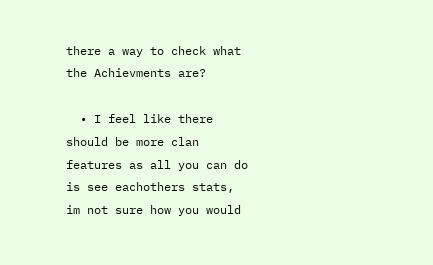there a way to check what the Achievments are?

  • I feel like there should be more clan features as all you can do is see eachothers stats, im not sure how you would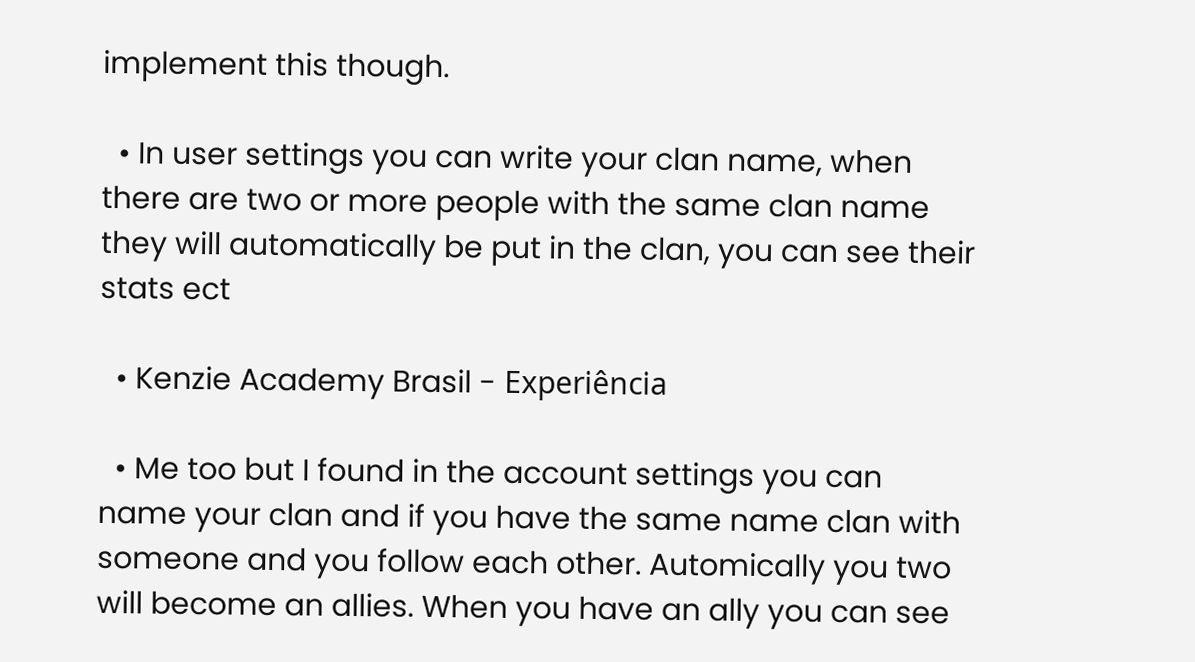implement this though.

  • In user settings you can write your clan name, when there are two or more people with the same clan name they will automatically be put in the clan, you can see their stats ect

  • Kenzie Academy Brasil - Experiência

  • Me too but I found in the account settings you can name your clan and if you have the same name clan with someone and you follow each other. Automically you two will become an allies. When you have an ally you can see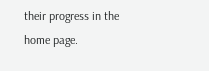their progress in the home page.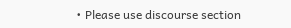• Please use discourse section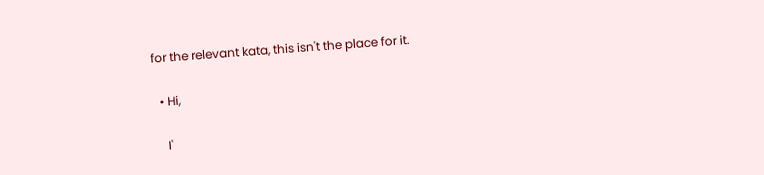for the relevant kata, this isn't the place for it.

  • Hi,

    I'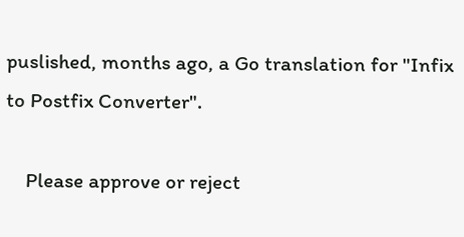puslished, months ago, a Go translation for "Infix to Postfix Converter".

    Please approve or reject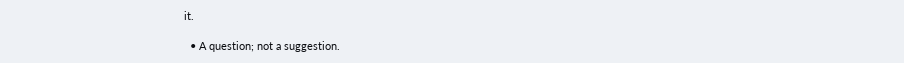it.

  • A question; not a suggestion.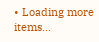• Loading more items...